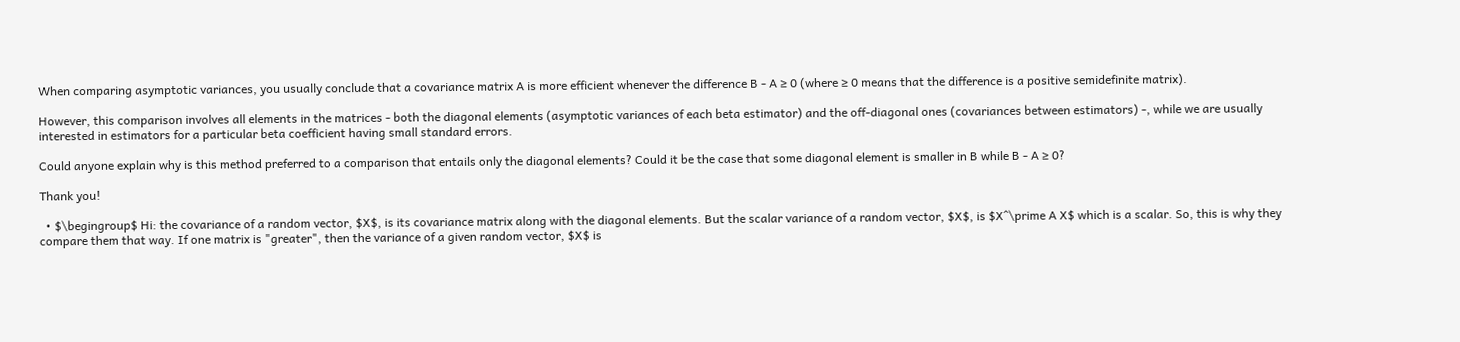When comparing asymptotic variances, you usually conclude that a covariance matrix A is more efficient whenever the difference B - A ≥ 0 (where ≥ 0 means that the difference is a positive semidefinite matrix).

However, this comparison involves all elements in the matrices - both the diagonal elements (asymptotic variances of each beta estimator) and the off-diagonal ones (covariances between estimators) -, while we are usually interested in estimators for a particular beta coefficient having small standard errors.

Could anyone explain why is this method preferred to a comparison that entails only the diagonal elements? Could it be the case that some diagonal element is smaller in B while B - A ≥ 0?

Thank you!

  • $\begingroup$ Hi: the covariance of a random vector, $X$, is its covariance matrix along with the diagonal elements. But the scalar variance of a random vector, $X$, is $X^\prime A X$ which is a scalar. So, this is why they compare them that way. If one matrix is "greater", then the variance of a given random vector, $X$ is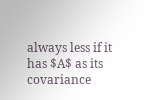always less if it has $A$ as its covariance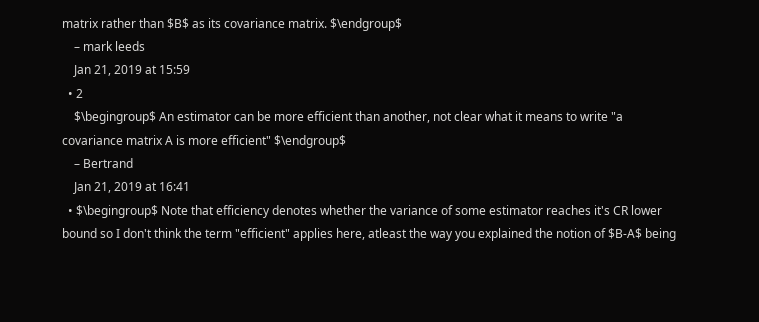matrix rather than $B$ as its covariance matrix. $\endgroup$
    – mark leeds
    Jan 21, 2019 at 15:59
  • 2
    $\begingroup$ An estimator can be more efficient than another, not clear what it means to write "a covariance matrix A is more efficient" $\endgroup$
    – Bertrand
    Jan 21, 2019 at 16:41
  • $\begingroup$ Note that efficiency denotes whether the variance of some estimator reaches it's CR lower bound so I don't think the term "efficient" applies here, atleast the way you explained the notion of $B-A$ being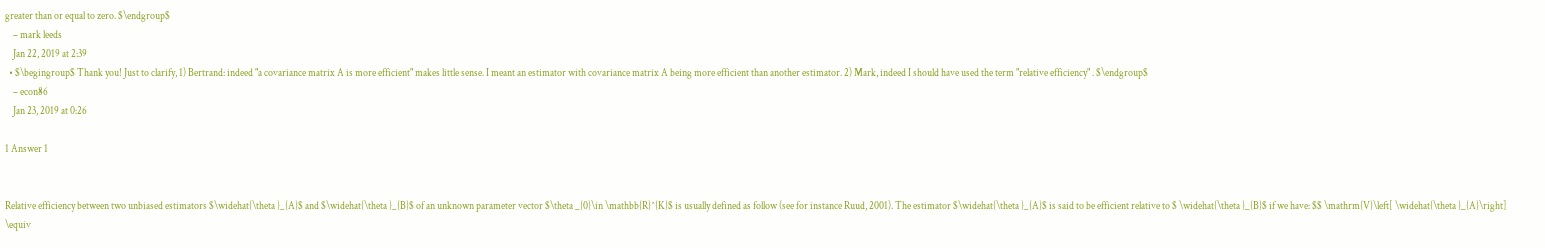greater than or equal to zero. $\endgroup$
    – mark leeds
    Jan 22, 2019 at 2:39
  • $\begingroup$ Thank you! Just to clarify, 1) Bertrand: indeed "a covariance matrix A is more efficient" makes little sense. I meant an estimator with covariance matrix A being more efficient than another estimator. 2) Mark, indeed I should have used the term "relative efficiency" . $\endgroup$
    – econ86
    Jan 23, 2019 at 0:26

1 Answer 1


Relative efficiency between two unbiased estimators $\widehat{\theta }_{A}$ and $\widehat{\theta }_{B}$ of an unknown parameter vector $\theta _{0}\in \mathbb{R}^{K}$ is usually defined as follow (see for instance Ruud, 2001). The estimator $\widehat{\theta }_{A}$ is said to be efficient relative to $ \widehat{\theta }_{B}$ if we have: $$ \mathrm{V}\left[ \widehat{\theta }_{A}\right] \equiv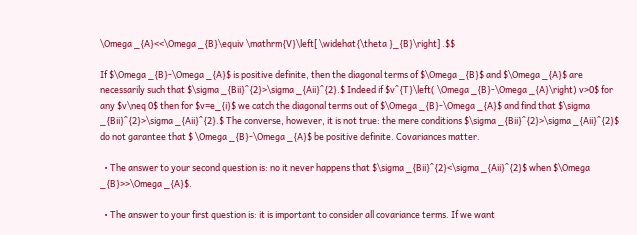\Omega _{A}<<\Omega _{B}\equiv \mathrm{V}\left[ \widehat{\theta }_{B}\right] .$$

If $\Omega _{B}-\Omega _{A}$ is positive definite, then the diagonal terms of $\Omega _{B}$ and $\Omega _{A}$ are necessarily such that $\sigma _{Bii}^{2}>\sigma _{Aii}^{2}.$ Indeed if $v^{T}\left( \Omega _{B}-\Omega _{A}\right) v>0$ for any $v\neq 0$ then for $v=e_{i}$ we catch the diagonal terms out of $\Omega _{B}-\Omega _{A}$ and find that $\sigma _{Bii}^{2}>\sigma _{Aii}^{2}.$ The converse, however, it is not true: the mere conditions $\sigma _{Bii}^{2}>\sigma _{Aii}^{2}$ do not garantee that $ \Omega _{B}-\Omega _{A}$ be positive definite. Covariances matter.

  • The answer to your second question is: no it never happens that $\sigma _{Bii}^{2}<\sigma _{Aii}^{2}$ when $\Omega _{B}>>\Omega _{A}$.

  • The answer to your first question is: it is important to consider all covariance terms. If we want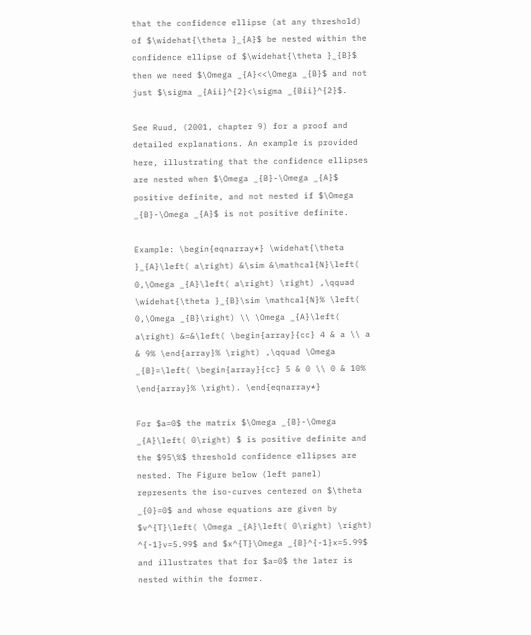that the confidence ellipse (at any threshold) of $\widehat{\theta }_{A}$ be nested within the confidence ellipse of $\widehat{\theta }_{B}$ then we need $\Omega _{A}<<\Omega _{B}$ and not just $\sigma _{Aii}^{2}<\sigma _{Bii}^{2}$.

See Ruud, (2001, chapter 9) for a proof and detailed explanations. An example is provided here, illustrating that the confidence ellipses are nested when $\Omega _{B}-\Omega _{A}$ positive definite, and not nested if $\Omega _{B}-\Omega _{A}$ is not positive definite.

Example: \begin{eqnarray*} \widehat{\theta }_{A}\left( a\right) &\sim &\mathcal{N}\left( 0,\Omega _{A}\left( a\right) \right) ,\qquad \widehat{\theta }_{B}\sim \mathcal{N}% \left( 0,\Omega _{B}\right) \\ \Omega _{A}\left( a\right) &=&\left( \begin{array}{cc} 4 & a \\ a & 9% \end{array}% \right) ,\qquad \Omega _{B}=\left( \begin{array}{cc} 5 & 0 \\ 0 & 10% \end{array}% \right). \end{eqnarray*}

For $a=0$ the matrix $\Omega _{B}-\Omega _{A}\left( 0\right) $ is positive definite and the $95\%$ threshold confidence ellipses are nested. The Figure below (left panel) represents the iso-curves centered on $\theta _{0}=0$ and whose equations are given by $v^{T}\left( \Omega _{A}\left( 0\right) \right) ^{-1}v=5.99$ and $x^{T}\Omega _{B}^{-1}x=5.99$ and illustrates that for $a=0$ the later is nested within the former.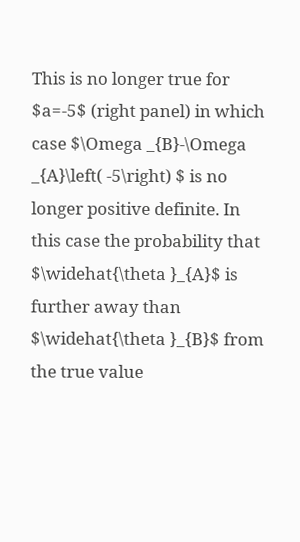This is no longer true for $a=-5$ (right panel) in which case $\Omega _{B}-\Omega _{A}\left( -5\right) $ is no longer positive definite. In this case the probability that $\widehat{\theta }_{A}$ is further away than $\widehat{\theta }_{B}$ from the true value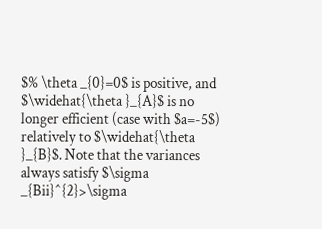$% \theta _{0}=0$ is positive, and $\widehat{\theta }_{A}$ is no longer efficient (case with $a=-5$) relatively to $\widehat{\theta }_{B}$. Note that the variances always satisfy $\sigma _{Bii}^{2}>\sigma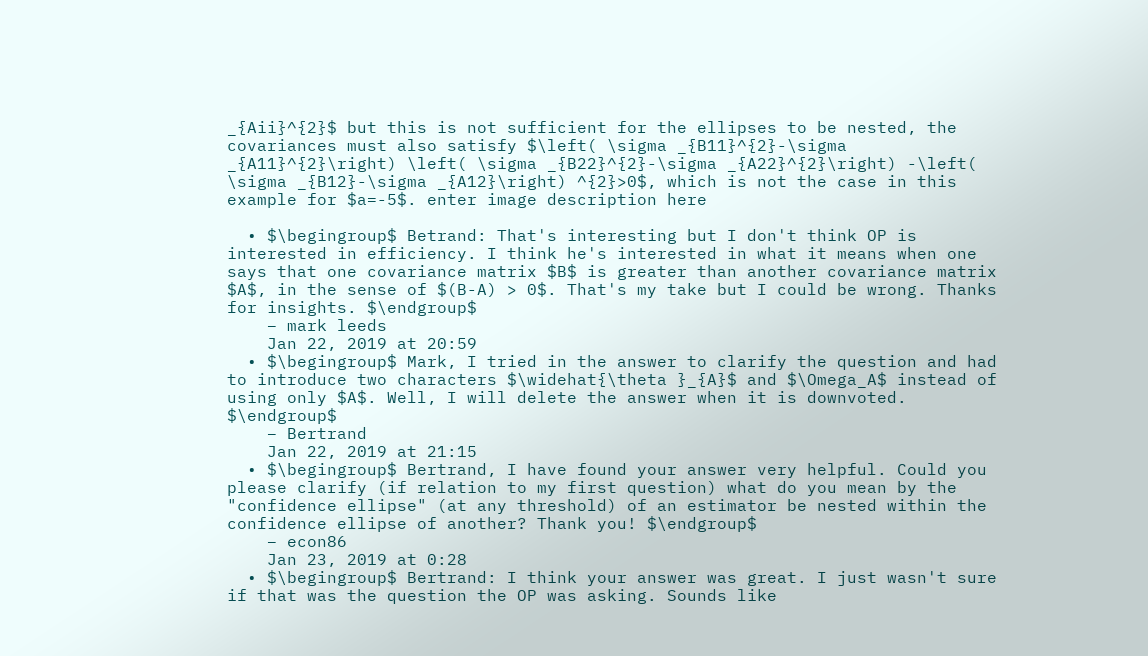_{Aii}^{2}$ but this is not sufficient for the ellipses to be nested, the covariances must also satisfy $\left( \sigma _{B11}^{2}-\sigma _{A11}^{2}\right) \left( \sigma _{B22}^{2}-\sigma _{A22}^{2}\right) -\left( \sigma _{B12}-\sigma _{A12}\right) ^{2}>0$, which is not the case in this example for $a=-5$. enter image description here

  • $\begingroup$ Betrand: That's interesting but I don't think OP is interested in efficiency. I think he's interested in what it means when one says that one covariance matrix $B$ is greater than another covariance matrix $A$, in the sense of $(B-A) > 0$. That's my take but I could be wrong. Thanks for insights. $\endgroup$
    – mark leeds
    Jan 22, 2019 at 20:59
  • $\begingroup$ Mark, I tried in the answer to clarify the question and had to introduce two characters $\widehat{\theta }_{A}$ and $\Omega_A$ instead of using only $A$. Well, I will delete the answer when it is downvoted. $\endgroup$
    – Bertrand
    Jan 22, 2019 at 21:15
  • $\begingroup$ Bertrand, I have found your answer very helpful. Could you please clarify (if relation to my first question) what do you mean by the "confidence ellipse" (at any threshold) of an estimator be nested within the confidence ellipse of another? Thank you! $\endgroup$
    – econ86
    Jan 23, 2019 at 0:28
  • $\begingroup$ Bertrand: I think your answer was great. I just wasn't sure if that was the question the OP was asking. Sounds like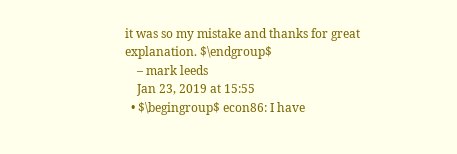it was so my mistake and thanks for great explanation. $\endgroup$
    – mark leeds
    Jan 23, 2019 at 15:55
  • $\begingroup$ econ86: I have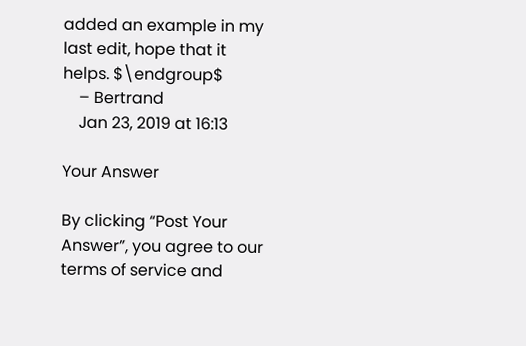added an example in my last edit, hope that it helps. $\endgroup$
    – Bertrand
    Jan 23, 2019 at 16:13

Your Answer

By clicking “Post Your Answer”, you agree to our terms of service and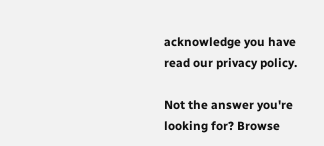acknowledge you have read our privacy policy.

Not the answer you're looking for? Browse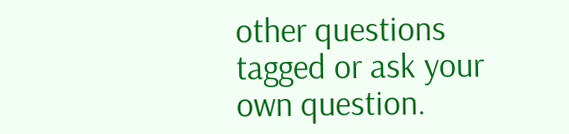other questions tagged or ask your own question.